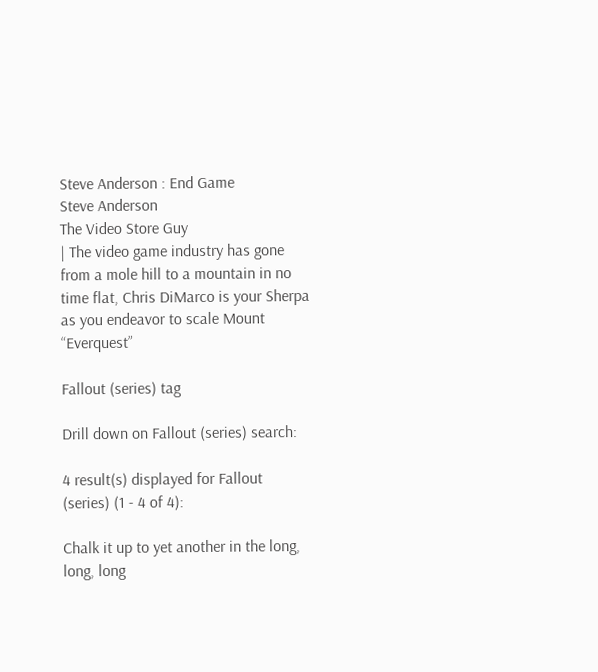Steve Anderson : End Game
Steve Anderson
The Video Store Guy
| The video game industry has gone from a mole hill to a mountain in no time flat, Chris DiMarco is your Sherpa as you endeavor to scale Mount “Everquest”

Fallout (series) tag

Drill down on Fallout (series) search:

4 result(s) displayed for Fallout (series) (1 - 4 of 4):

Chalk it up to yet another in the long, long, long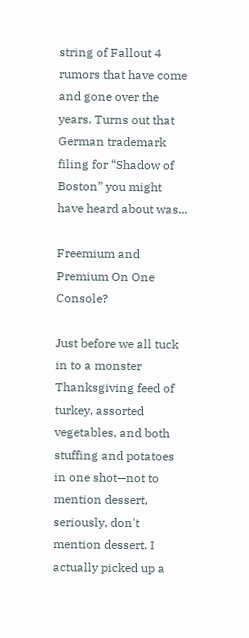string of Fallout 4 rumors that have come and gone over the years. Turns out that German trademark filing for “Shadow of Boston” you might have heard about was...

Freemium and Premium On One Console?

Just before we all tuck in to a monster Thanksgiving feed of turkey, assorted vegetables, and both stuffing and potatoes in one shot—not to mention dessert, seriously, don't mention dessert. I actually picked up a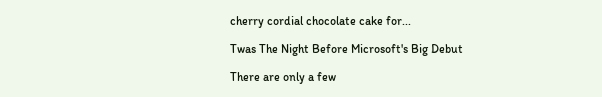cherry cordial chocolate cake for...

Twas The Night Before Microsoft's Big Debut

There are only a few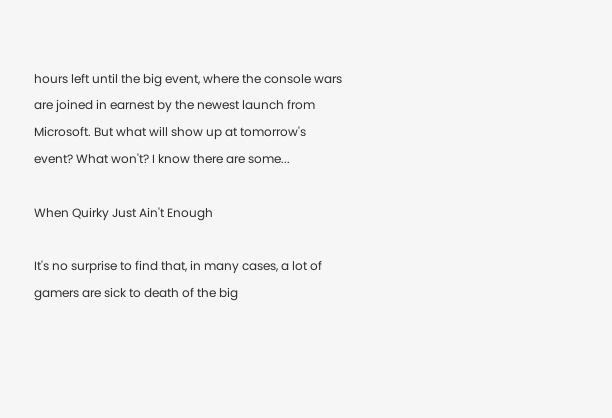hours left until the big event, where the console wars are joined in earnest by the newest launch from Microsoft. But what will show up at tomorrow's event? What won't? I know there are some...

When Quirky Just Ain't Enough

It's no surprise to find that, in many cases, a lot of gamers are sick to death of the big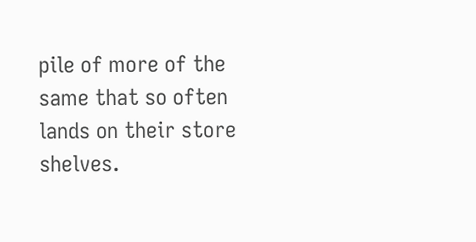pile of more of the same that so often lands on their store shelves.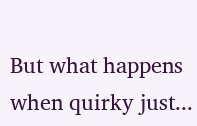But what happens when quirky just...